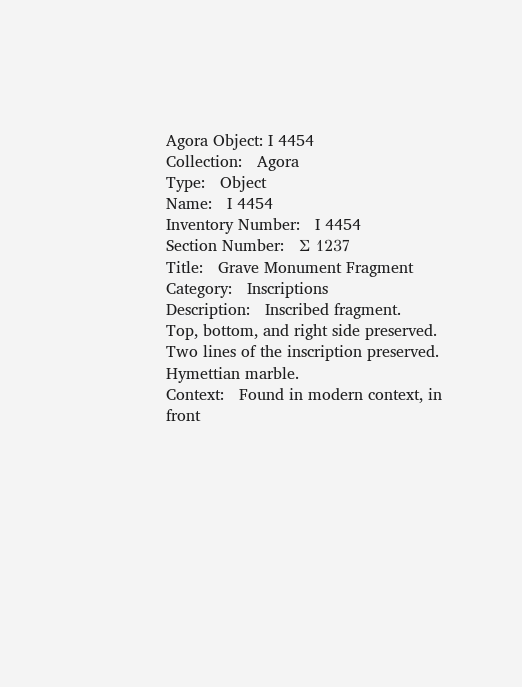Agora Object: I 4454
Collection:   Agora
Type:   Object
Name:   I 4454
Inventory Number:   I 4454
Section Number:   Σ 1237
Title:   Grave Monument Fragment
Category:   Inscriptions
Description:   Inscribed fragment.
Top, bottom, and right side preserved.
Two lines of the inscription preserved.
Hymettian marble.
Context:   Found in modern context, in front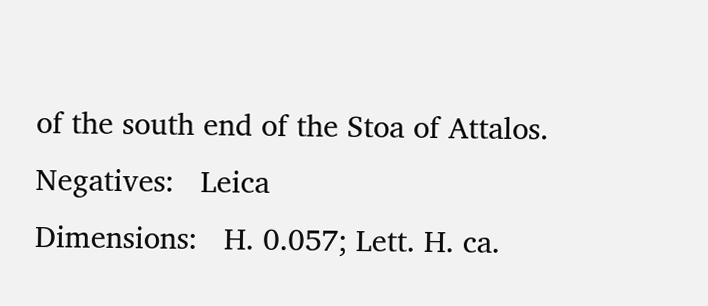of the south end of the Stoa of Attalos.
Negatives:   Leica
Dimensions:   H. 0.057; Lett. H. ca.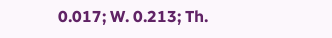0.017; W. 0.213; Th.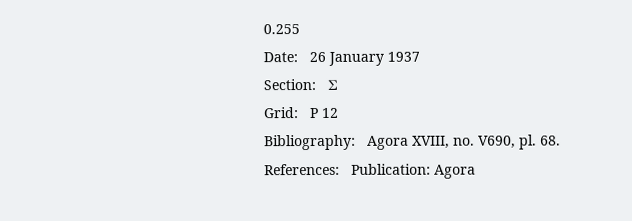0.255
Date:   26 January 1937
Section:   Σ
Grid:   P 12
Bibliography:   Agora XVIII, no. V690, pl. 68.
References:   Publication: Agora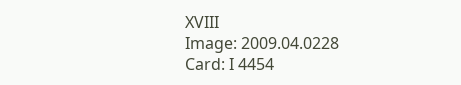XVIII
Image: 2009.04.0228
Card: I 4454